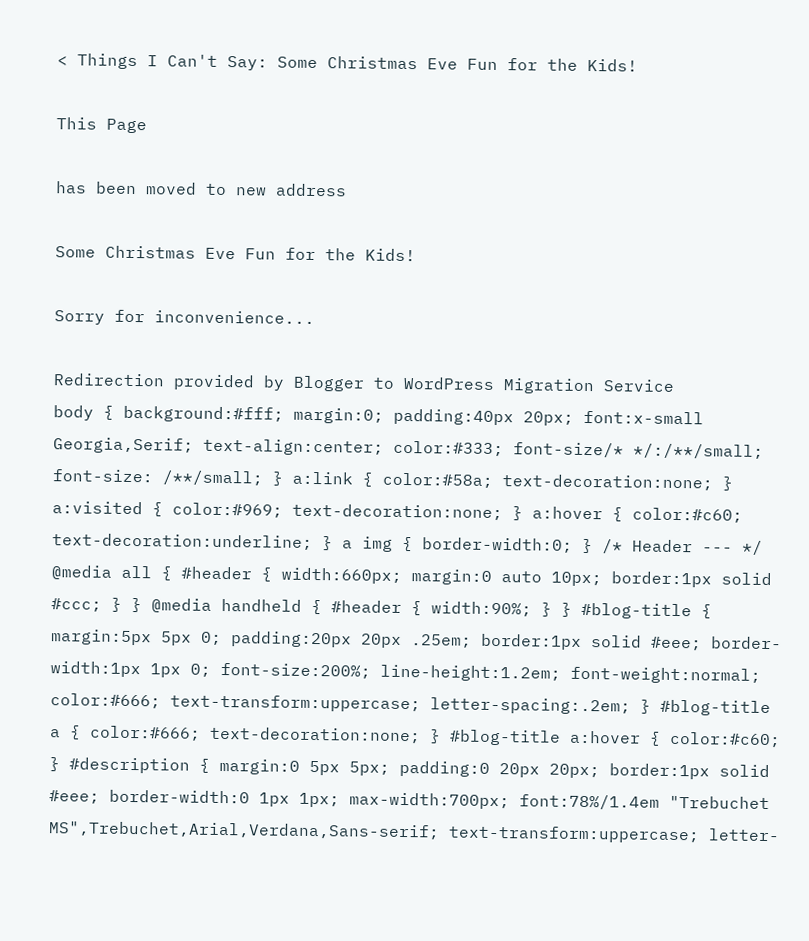< Things I Can't Say: Some Christmas Eve Fun for the Kids!

This Page

has been moved to new address

Some Christmas Eve Fun for the Kids!

Sorry for inconvenience...

Redirection provided by Blogger to WordPress Migration Service
body { background:#fff; margin:0; padding:40px 20px; font:x-small Georgia,Serif; text-align:center; color:#333; font-size/* */:/**/small; font-size: /**/small; } a:link { color:#58a; text-decoration:none; } a:visited { color:#969; text-decoration:none; } a:hover { color:#c60; text-decoration:underline; } a img { border-width:0; } /* Header --- */ @media all { #header { width:660px; margin:0 auto 10px; border:1px solid #ccc; } } @media handheld { #header { width:90%; } } #blog-title { margin:5px 5px 0; padding:20px 20px .25em; border:1px solid #eee; border-width:1px 1px 0; font-size:200%; line-height:1.2em; font-weight:normal; color:#666; text-transform:uppercase; letter-spacing:.2em; } #blog-title a { color:#666; text-decoration:none; } #blog-title a:hover { color:#c60; } #description { margin:0 5px 5px; padding:0 20px 20px; border:1px solid #eee; border-width:0 1px 1px; max-width:700px; font:78%/1.4em "Trebuchet MS",Trebuchet,Arial,Verdana,Sans-serif; text-transform:uppercase; letter-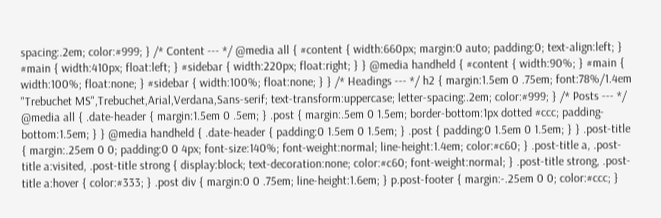spacing:.2em; color:#999; } /* Content --- */ @media all { #content { width:660px; margin:0 auto; padding:0; text-align:left; } #main { width:410px; float:left; } #sidebar { width:220px; float:right; } } @media handheld { #content { width:90%; } #main { width:100%; float:none; } #sidebar { width:100%; float:none; } } /* Headings --- */ h2 { margin:1.5em 0 .75em; font:78%/1.4em "Trebuchet MS",Trebuchet,Arial,Verdana,Sans-serif; text-transform:uppercase; letter-spacing:.2em; color:#999; } /* Posts --- */ @media all { .date-header { margin:1.5em 0 .5em; } .post { margin:.5em 0 1.5em; border-bottom:1px dotted #ccc; padding-bottom:1.5em; } } @media handheld { .date-header { padding:0 1.5em 0 1.5em; } .post { padding:0 1.5em 0 1.5em; } } .post-title { margin:.25em 0 0; padding:0 0 4px; font-size:140%; font-weight:normal; line-height:1.4em; color:#c60; } .post-title a, .post-title a:visited, .post-title strong { display:block; text-decoration:none; color:#c60; font-weight:normal; } .post-title strong, .post-title a:hover { color:#333; } .post div { margin:0 0 .75em; line-height:1.6em; } p.post-footer { margin:-.25em 0 0; color:#ccc; }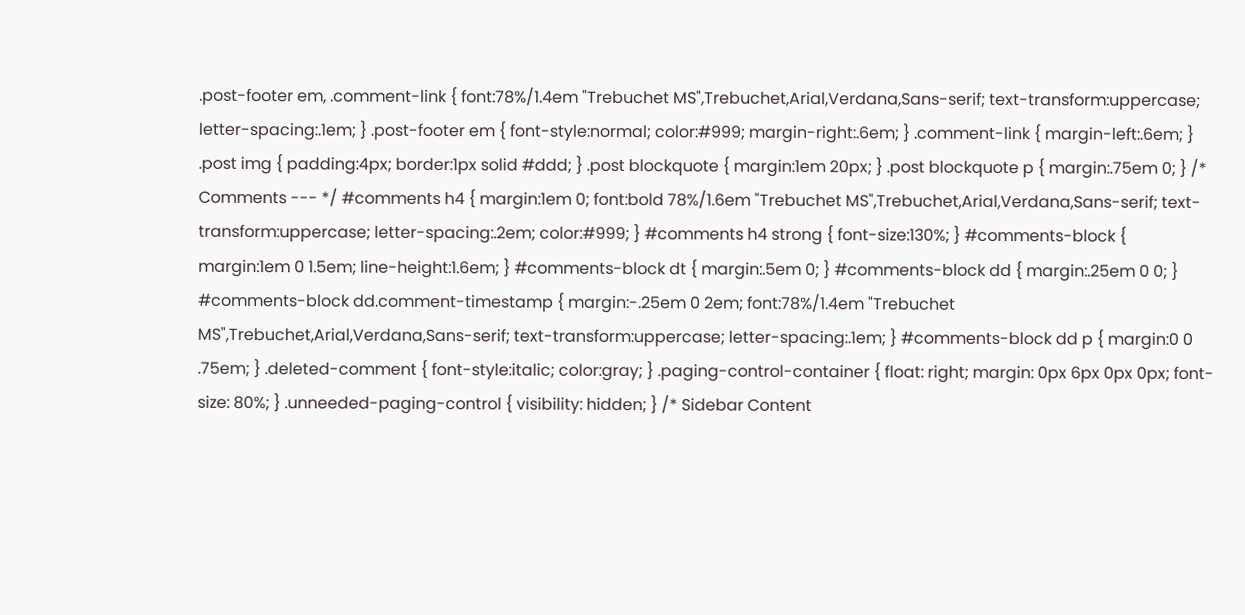.post-footer em, .comment-link { font:78%/1.4em "Trebuchet MS",Trebuchet,Arial,Verdana,Sans-serif; text-transform:uppercase; letter-spacing:.1em; } .post-footer em { font-style:normal; color:#999; margin-right:.6em; } .comment-link { margin-left:.6em; } .post img { padding:4px; border:1px solid #ddd; } .post blockquote { margin:1em 20px; } .post blockquote p { margin:.75em 0; } /* Comments --- */ #comments h4 { margin:1em 0; font:bold 78%/1.6em "Trebuchet MS",Trebuchet,Arial,Verdana,Sans-serif; text-transform:uppercase; letter-spacing:.2em; color:#999; } #comments h4 strong { font-size:130%; } #comments-block { margin:1em 0 1.5em; line-height:1.6em; } #comments-block dt { margin:.5em 0; } #comments-block dd { margin:.25em 0 0; } #comments-block dd.comment-timestamp { margin:-.25em 0 2em; font:78%/1.4em "Trebuchet MS",Trebuchet,Arial,Verdana,Sans-serif; text-transform:uppercase; letter-spacing:.1em; } #comments-block dd p { margin:0 0 .75em; } .deleted-comment { font-style:italic; color:gray; } .paging-control-container { float: right; margin: 0px 6px 0px 0px; font-size: 80%; } .unneeded-paging-control { visibility: hidden; } /* Sidebar Content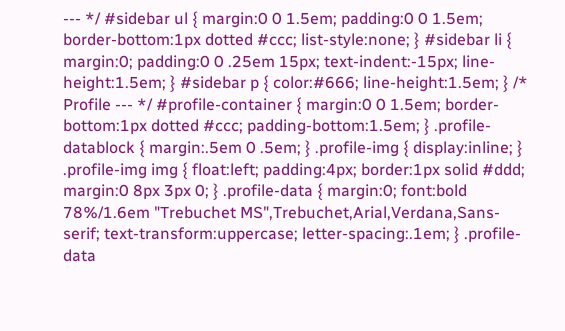--- */ #sidebar ul { margin:0 0 1.5em; padding:0 0 1.5em; border-bottom:1px dotted #ccc; list-style:none; } #sidebar li { margin:0; padding:0 0 .25em 15px; text-indent:-15px; line-height:1.5em; } #sidebar p { color:#666; line-height:1.5em; } /* Profile --- */ #profile-container { margin:0 0 1.5em; border-bottom:1px dotted #ccc; padding-bottom:1.5em; } .profile-datablock { margin:.5em 0 .5em; } .profile-img { display:inline; } .profile-img img { float:left; padding:4px; border:1px solid #ddd; margin:0 8px 3px 0; } .profile-data { margin:0; font:bold 78%/1.6em "Trebuchet MS",Trebuchet,Arial,Verdana,Sans-serif; text-transform:uppercase; letter-spacing:.1em; } .profile-data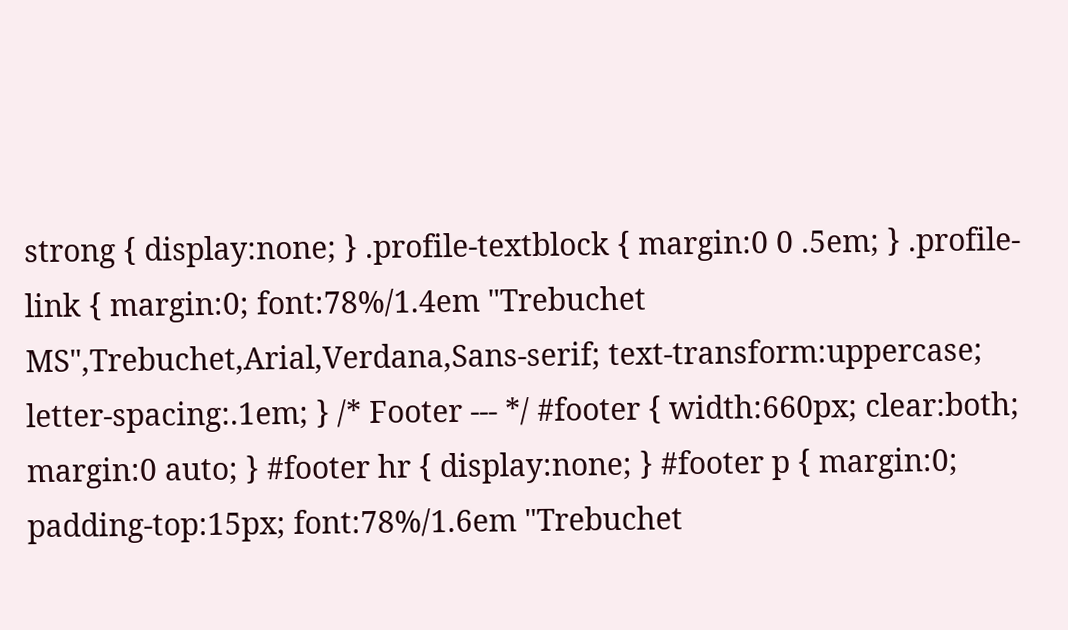strong { display:none; } .profile-textblock { margin:0 0 .5em; } .profile-link { margin:0; font:78%/1.4em "Trebuchet MS",Trebuchet,Arial,Verdana,Sans-serif; text-transform:uppercase; letter-spacing:.1em; } /* Footer --- */ #footer { width:660px; clear:both; margin:0 auto; } #footer hr { display:none; } #footer p { margin:0; padding-top:15px; font:78%/1.6em "Trebuchet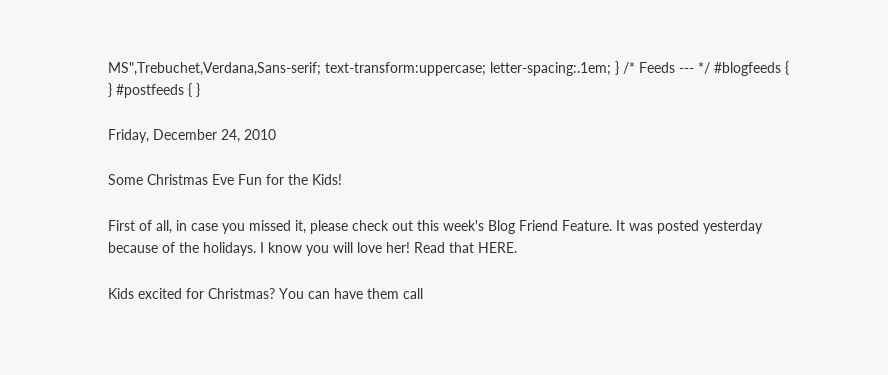MS",Trebuchet,Verdana,Sans-serif; text-transform:uppercase; letter-spacing:.1em; } /* Feeds --- */ #blogfeeds { } #postfeeds { }

Friday, December 24, 2010

Some Christmas Eve Fun for the Kids!

First of all, in case you missed it, please check out this week's Blog Friend Feature. It was posted yesterday because of the holidays. I know you will love her! Read that HERE.

Kids excited for Christmas? You can have them call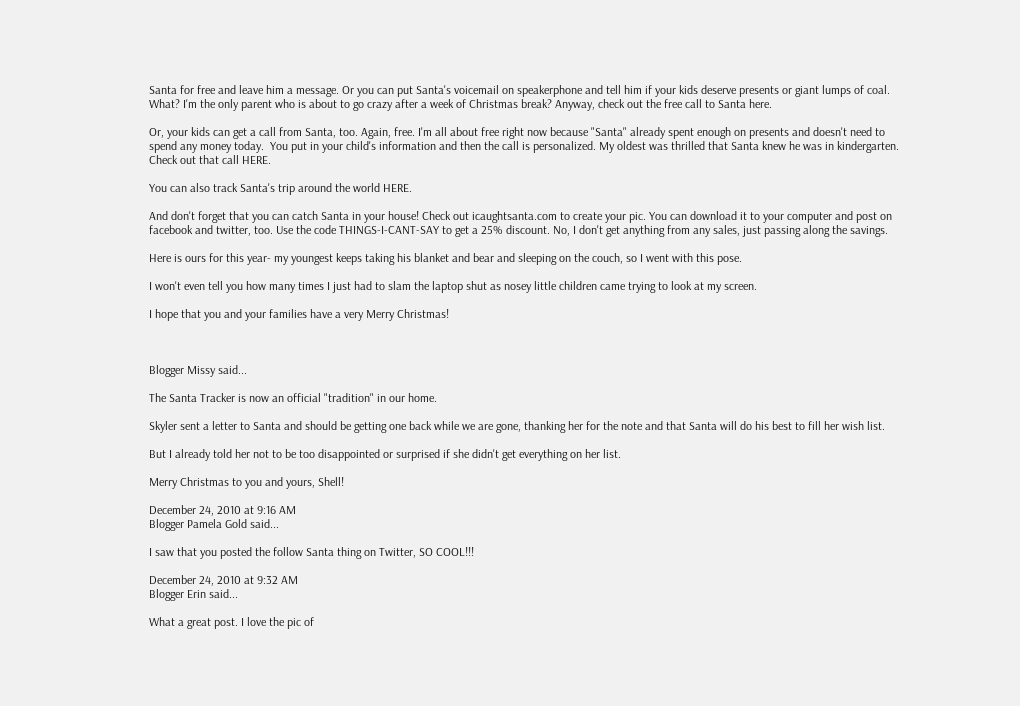Santa for free and leave him a message. Or you can put Santa's voicemail on speakerphone and tell him if your kids deserve presents or giant lumps of coal. What? I'm the only parent who is about to go crazy after a week of Christmas break? Anyway, check out the free call to Santa here.

Or, your kids can get a call from Santa, too. Again, free. I'm all about free right now because "Santa" already spent enough on presents and doesn't need to spend any money today.  You put in your child's information and then the call is personalized. My oldest was thrilled that Santa knew he was in kindergarten. Check out that call HERE.

You can also track Santa's trip around the world HERE.

And don't forget that you can catch Santa in your house! Check out icaughtsanta.com to create your pic. You can download it to your computer and post on facebook and twitter, too. Use the code THINGS-I-CANT-SAY to get a 25% discount. No, I don't get anything from any sales, just passing along the savings.

Here is ours for this year- my youngest keeps taking his blanket and bear and sleeping on the couch, so I went with this pose.

I won't even tell you how many times I just had to slam the laptop shut as nosey little children came trying to look at my screen.

I hope that you and your families have a very Merry Christmas!



Blogger Missy said...

The Santa Tracker is now an official "tradition" in our home.

Skyler sent a letter to Santa and should be getting one back while we are gone, thanking her for the note and that Santa will do his best to fill her wish list.

But I already told her not to be too disappointed or surprised if she didn't get everything on her list.

Merry Christmas to you and yours, Shell!

December 24, 2010 at 9:16 AM
Blogger Pamela Gold said...

I saw that you posted the follow Santa thing on Twitter, SO COOL!!!

December 24, 2010 at 9:32 AM
Blogger Erin said...

What a great post. I love the pic of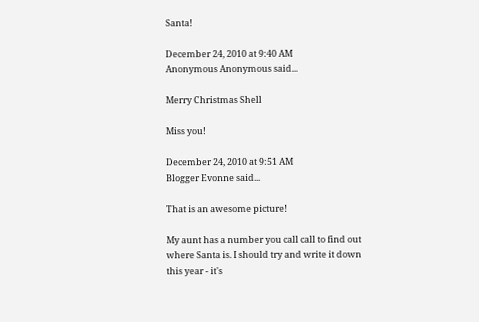Santa!

December 24, 2010 at 9:40 AM
Anonymous Anonymous said...

Merry Christmas Shell

Miss you!

December 24, 2010 at 9:51 AM
Blogger Evonne said...

That is an awesome picture!

My aunt has a number you call call to find out where Santa is. I should try and write it down this year - it's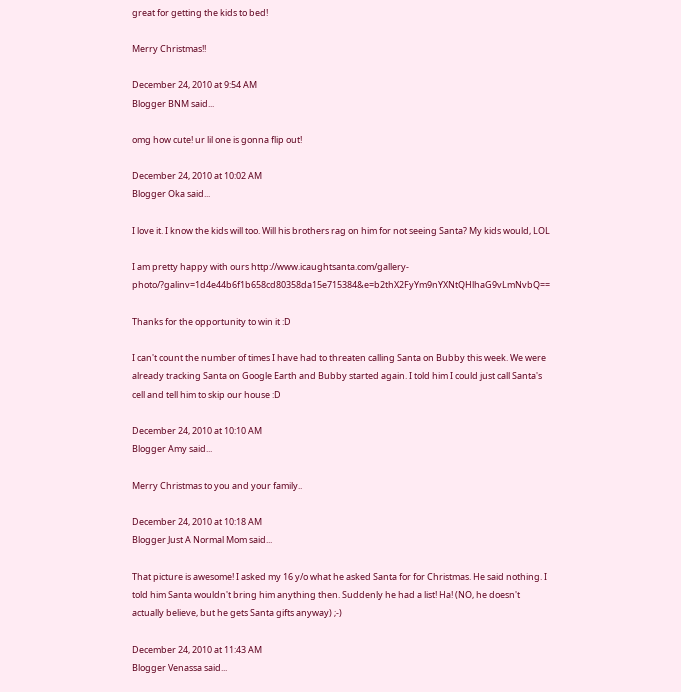great for getting the kids to bed!

Merry Christmas!!

December 24, 2010 at 9:54 AM
Blogger BNM said...

omg how cute! ur lil one is gonna flip out!

December 24, 2010 at 10:02 AM
Blogger Oka said...

I love it. I know the kids will too. Will his brothers rag on him for not seeing Santa? My kids would, LOL

I am pretty happy with ours http://www.icaughtsanta.com/gallery-photo/?galinv=1d4e44b6f1b658cd80358da15e715384&e=b2thX2FyYm9nYXNtQHlhaG9vLmNvbQ==

Thanks for the opportunity to win it :D

I can't count the number of times I have had to threaten calling Santa on Bubby this week. We were already tracking Santa on Google Earth and Bubby started again. I told him I could just call Santa's cell and tell him to skip our house :D

December 24, 2010 at 10:10 AM
Blogger Amy said...

Merry Christmas to you and your family..

December 24, 2010 at 10:18 AM
Blogger Just A Normal Mom said...

That picture is awesome! I asked my 16 y/o what he asked Santa for for Christmas. He said nothing. I told him Santa wouldn't bring him anything then. Suddenly he had a list! Ha! (NO, he doesn't actually believe, but he gets Santa gifts anyway) ;-)

December 24, 2010 at 11:43 AM
Blogger Venassa said...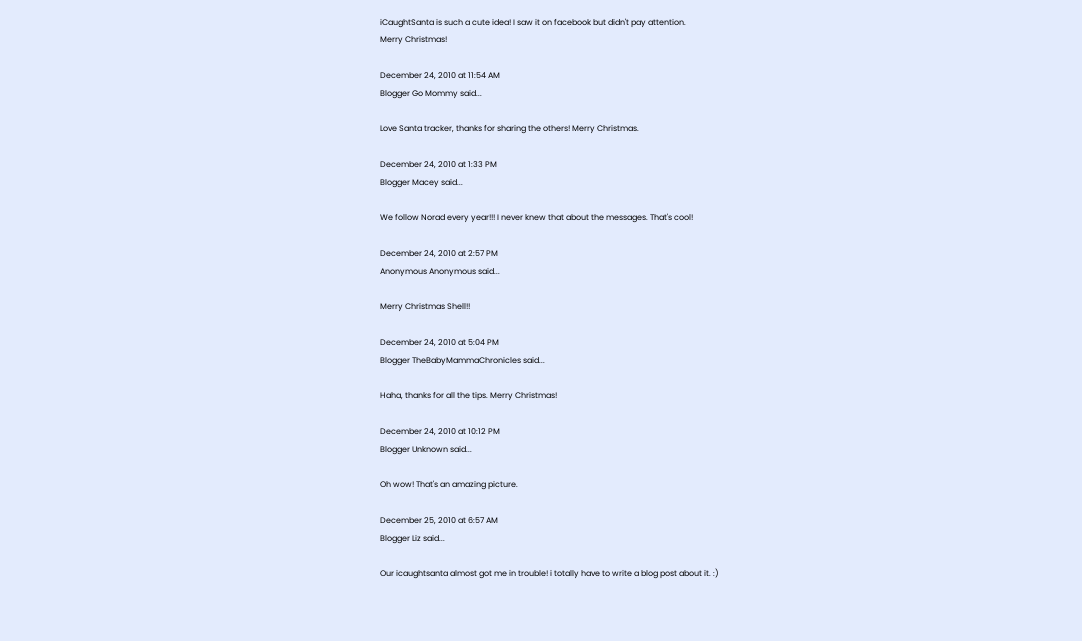iCaughtSanta is such a cute idea! I saw it on facebook but didn't pay attention.
Merry Christmas!

December 24, 2010 at 11:54 AM
Blogger Go Mommy said...

Love Santa tracker, thanks for sharing the others! Merry Christmas.

December 24, 2010 at 1:33 PM
Blogger Macey said...

We follow Norad every year!!! I never knew that about the messages. That's cool!

December 24, 2010 at 2:57 PM
Anonymous Anonymous said...

Merry Christmas Shell!!

December 24, 2010 at 5:04 PM
Blogger TheBabyMammaChronicles said...

Haha, thanks for all the tips. Merry Christmas!

December 24, 2010 at 10:12 PM
Blogger Unknown said...

Oh wow! That's an amazing picture.

December 25, 2010 at 6:57 AM
Blogger Liz said...

Our icaughtsanta almost got me in trouble! i totally have to write a blog post about it. :)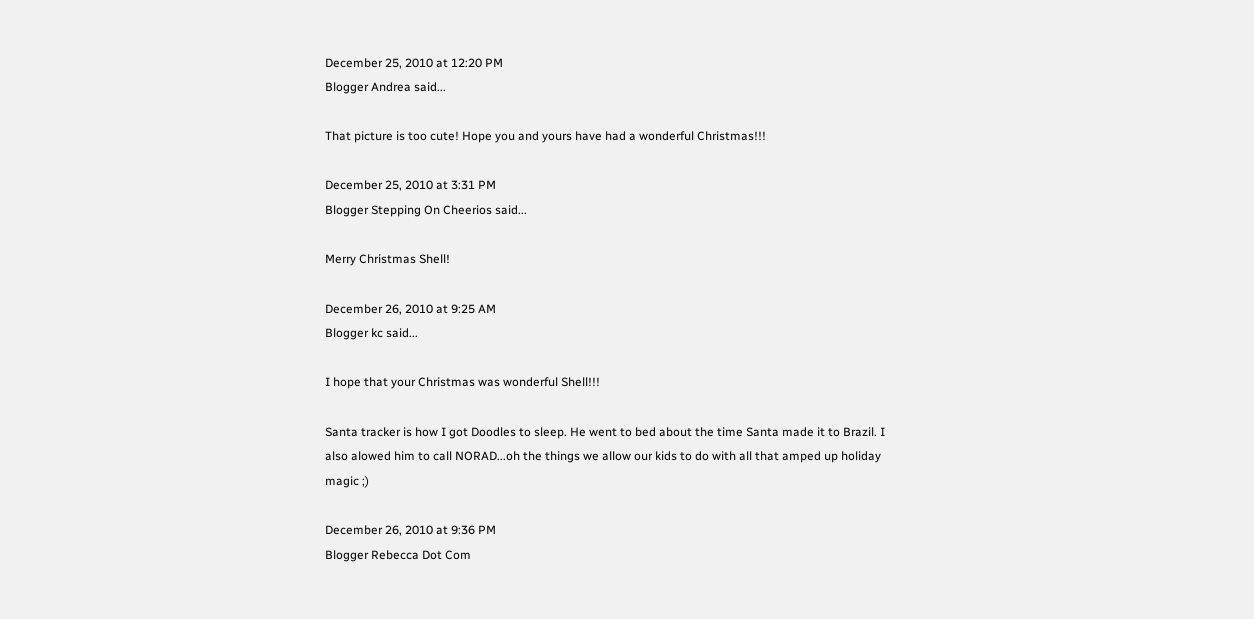December 25, 2010 at 12:20 PM
Blogger Andrea said...

That picture is too cute! Hope you and yours have had a wonderful Christmas!!!

December 25, 2010 at 3:31 PM
Blogger Stepping On Cheerios said...

Merry Christmas Shell!

December 26, 2010 at 9:25 AM
Blogger kc said...

I hope that your Christmas was wonderful Shell!!!

Santa tracker is how I got Doodles to sleep. He went to bed about the time Santa made it to Brazil. I also alowed him to call NORAD...oh the things we allow our kids to do with all that amped up holiday magic ;)

December 26, 2010 at 9:36 PM
Blogger Rebecca Dot Com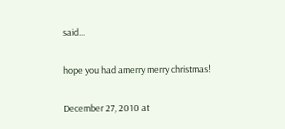said...

hope you had amerry merry christmas!

December 27, 2010 at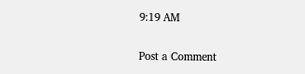9:19 AM

Post a Comment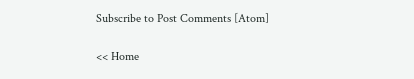Subscribe to Post Comments [Atom]

<< Home